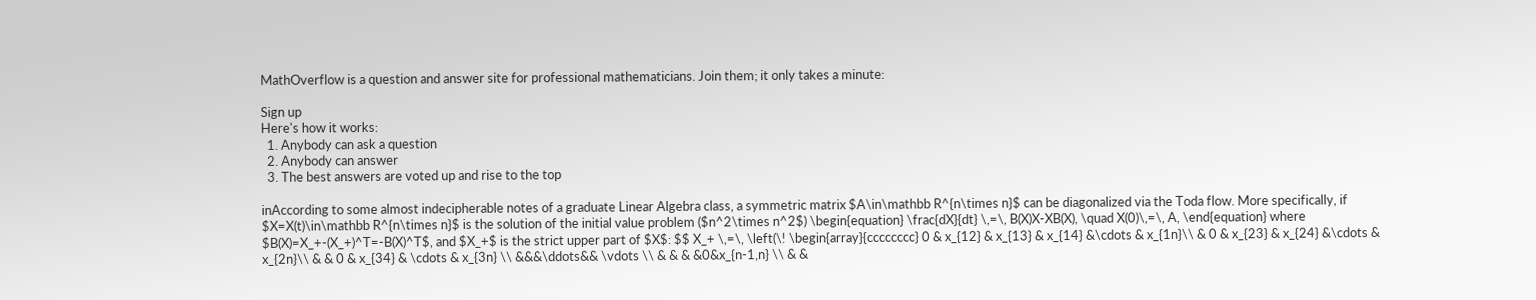MathOverflow is a question and answer site for professional mathematicians. Join them; it only takes a minute:

Sign up
Here's how it works:
  1. Anybody can ask a question
  2. Anybody can answer
  3. The best answers are voted up and rise to the top

inAccording to some almost indecipherable notes of a graduate Linear Algebra class, a symmetric matrix $A\in\mathbb R^{n\times n}$ can be diagonalized via the Toda flow. More specifically, if $X=X(t)\in\mathbb R^{n\times n}$ is the solution of the initial value problem ($n^2\times n^2$) \begin{equation} \frac{dX}{dt} \,=\, B(X)X-XB(X), \quad X(0)\,=\, A, \end{equation} where $B(X)=X_+-(X_+)^T=-B(X)^T$, and $X_+$ is the strict upper part of $X$: $$ X_+ \,=\, \left(\! \begin{array}{cccccccc} 0 & x_{12} & x_{13} & x_{14} &\cdots & x_{1n}\\ & 0 & x_{23} & x_{24} &\cdots & x_{2n}\\ & & 0 & x_{34} & \cdots & x_{3n} \\ &&&\ddots&& \vdots \\ & & & &0&x_{n-1,n} \\ & &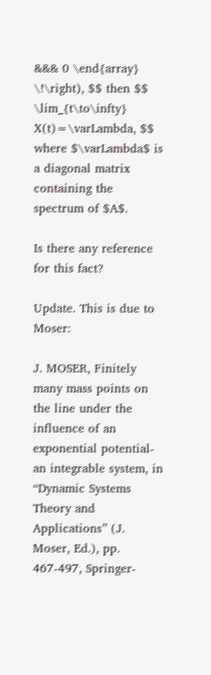&&& 0 \end{array} \!\right), $$ then $$ \lim_{t\to\infty} X(t)=\varLambda, $$ where $\varLambda$ is a diagonal matrix containing the spectrum of $A$.

Is there any reference for this fact?

Update. This is due to Moser:

J. MOSER, Finitely many mass points on the line under the influence of an exponential potential-an integrable system, in “Dynamic Systems Theory and Applications” (J. Moser, Ed.), pp. 467-497, Springer-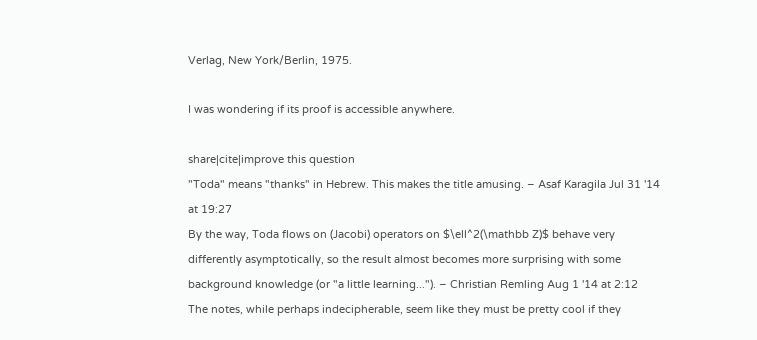Verlag, New York/Berlin, 1975.

I was wondering if its proof is accessible anywhere.

share|cite|improve this question
"Toda" means "thanks" in Hebrew. This makes the title amusing. – Asaf Karagila Jul 31 '14 at 19:27
By the way, Toda flows on (Jacobi) operators on $\ell^2(\mathbb Z)$ behave very differently asymptotically, so the result almost becomes more surprising with some background knowledge (or "a little learning..."). – Christian Remling Aug 1 '14 at 2:12
The notes, while perhaps indecipherable, seem like they must be pretty cool if they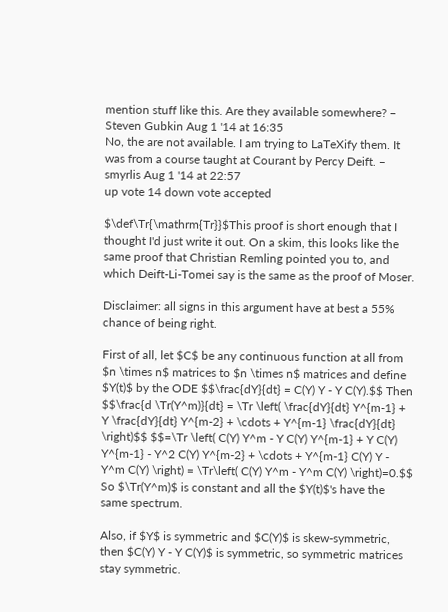mention stuff like this. Are they available somewhere? – Steven Gubkin Aug 1 '14 at 16:35
No, the are not available. I am trying to LaTeXify them. It was from a course taught at Courant by Percy Deift. – smyrlis Aug 1 '14 at 22:57
up vote 14 down vote accepted

$\def\Tr{\mathrm{Tr}}$This proof is short enough that I thought I'd just write it out. On a skim, this looks like the same proof that Christian Remling pointed you to, and which Deift-Li-Tomei say is the same as the proof of Moser.

Disclaimer: all signs in this argument have at best a 55% chance of being right.

First of all, let $C$ be any continuous function at all from $n \times n$ matrices to $n \times n$ matrices and define $Y(t)$ by the ODE $$\frac{dY}{dt} = C(Y) Y - Y C(Y).$$ Then $$\frac{d \Tr(Y^m)}{dt} = \Tr \left( \frac{dY}{dt} Y^{m-1} + Y \frac{dY}{dt} Y^{m-2} + \cdots + Y^{m-1} \frac{dY}{dt} \right)$$ $$=\Tr \left( C(Y) Y^m - Y C(Y) Y^{m-1} + Y C(Y) Y^{m-1} - Y^2 C(Y) Y^{m-2} + \cdots + Y^{m-1} C(Y) Y - Y^m C(Y) \right) = \Tr\left( C(Y) Y^m - Y^m C(Y) \right)=0.$$ So $\Tr(Y^m)$ is constant and all the $Y(t)$'s have the same spectrum.

Also, if $Y$ is symmetric and $C(Y)$ is skew-symmetric, then $C(Y) Y - Y C(Y)$ is symmetric, so symmetric matrices stay symmetric.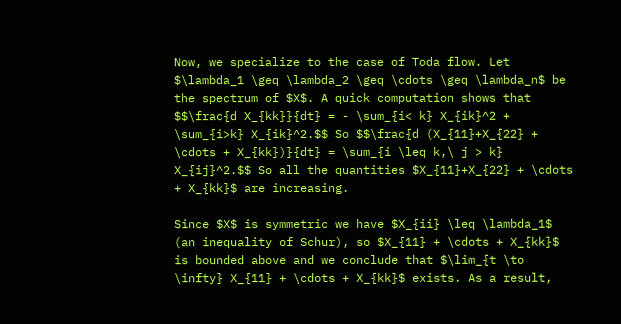Now, we specialize to the case of Toda flow. Let $\lambda_1 \geq \lambda_2 \geq \cdots \geq \lambda_n$ be the spectrum of $X$. A quick computation shows that $$\frac{d X_{kk}}{dt} = - \sum_{i< k} X_{ik}^2 + \sum_{i>k} X_{ik}^2.$$ So $$\frac{d (X_{11}+X_{22} + \cdots + X_{kk})}{dt} = \sum_{i \leq k,\ j > k} X_{ij}^2.$$ So all the quantities $X_{11}+X_{22} + \cdots + X_{kk}$ are increasing.

Since $X$ is symmetric we have $X_{ii} \leq \lambda_1$ (an inequality of Schur), so $X_{11} + \cdots + X_{kk}$ is bounded above and we conclude that $\lim_{t \to \infty} X_{11} + \cdots + X_{kk}$ exists. As a result,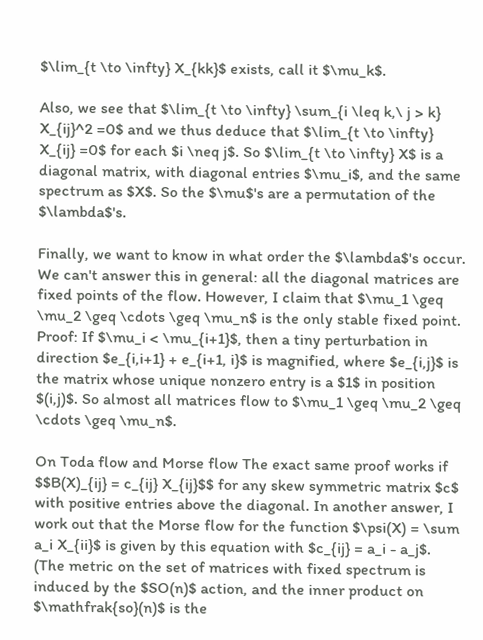$\lim_{t \to \infty} X_{kk}$ exists, call it $\mu_k$.

Also, we see that $\lim_{t \to \infty} \sum_{i \leq k,\ j > k} X_{ij}^2 =0$ and we thus deduce that $\lim_{t \to \infty} X_{ij} =0$ for each $i \neq j$. So $\lim_{t \to \infty} X$ is a diagonal matrix, with diagonal entries $\mu_i$, and the same spectrum as $X$. So the $\mu$'s are a permutation of the $\lambda$'s.

Finally, we want to know in what order the $\lambda$'s occur. We can't answer this in general: all the diagonal matrices are fixed points of the flow. However, I claim that $\mu_1 \geq \mu_2 \geq \cdots \geq \mu_n$ is the only stable fixed point. Proof: If $\mu_i < \mu_{i+1}$, then a tiny perturbation in direction $e_{i,i+1} + e_{i+1, i}$ is magnified, where $e_{i,j}$ is the matrix whose unique nonzero entry is a $1$ in position $(i,j)$. So almost all matrices flow to $\mu_1 \geq \mu_2 \geq \cdots \geq \mu_n$.

On Toda flow and Morse flow The exact same proof works if $$B(X)_{ij} = c_{ij} X_{ij}$$ for any skew symmetric matrix $c$ with positive entries above the diagonal. In another answer, I work out that the Morse flow for the function $\psi(X) = \sum a_i X_{ii}$ is given by this equation with $c_{ij} = a_i - a_j$. (The metric on the set of matrices with fixed spectrum is induced by the $SO(n)$ action, and the inner product on $\mathfrak{so}(n)$ is the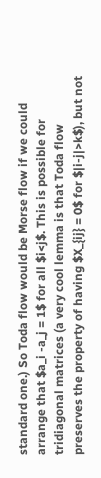standard one.) So Toda flow would be Morse flow if we could arrange that $a_i -a_j = 1$ for all $i<j$. This is possible for tridiagonal matrices (a very cool lemma is that Toda flow preserves the property of having $X_{ij} = 0$ for $|i-j|>k$), but not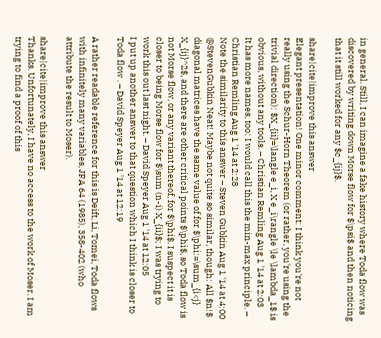in general. Still, I can imagine a fake history where Toda flow was discovered by writing down Morse flow for $\psi$ and then noticing that it still worked for any $c_{ij}$.

share|cite|improve this answer
Elegant presentation! One minor comment: I think you're not really using the Schur-Horn Theorem (or rather, you're using the trivial direction): $X_{ii}=\langle e_i, X e_i\rangle \le \lambda_1$ is obvious, without any tools. – Christian Remling Aug 1 '14 at 2:03
It has more names, too: I would call this the min-max principle. – Christian Remling Aug 1 '14 at 2:28
Note the similarity to this answer – Steven Gubkin Aug 1 '14 at 4:00
@StevenGubkin Neat! Maybe not quite so similar, though: All $n!$ diagonal matrices have the same value of for $\phi:=\sum_{i<j} X_{ij}^2$, and there are other critical points $\phi$, so Toda flow is not Morse flow, or any variant thereof, for $\phi$. I suspect it is closer to being Morse flow for $\sum (n-i) X_{ii}$; I was trying to work this out last night. – David Speyer Aug 1 '14 at 12:05
I put up another answer to that question which I think is closer to Toda flow . – David Speyer Aug 1 '14 at 12:19

A rather readable reference for this is Deift, Li, Tomei, Toda flows with infinitely many variables, JFA 64 (1985), 358-402 (who attribute the result to Moser).

share|cite|improve this answer
Thanks. Unfortunately, I have no access to the work of Moser. I am trying to find a proof of this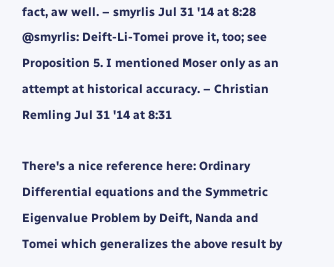fact, aw well. – smyrlis Jul 31 '14 at 8:28
@smyrlis: Deift-Li-Tomei prove it, too; see Proposition 5. I mentioned Moser only as an attempt at historical accuracy. – Christian Remling Jul 31 '14 at 8:31

There's a nice reference here: Ordinary Differential equations and the Symmetric Eigenvalue Problem by Deift, Nanda and Tomei which generalizes the above result by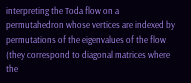interpreting the Toda flow on a permutahedron whose vertices are indexed by permutations of the eigenvalues of the flow (they correspond to diagonal matrices where the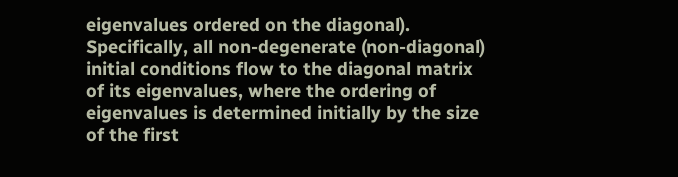eigenvalues ordered on the diagonal). Specifically, all non-degenerate (non-diagonal) initial conditions flow to the diagonal matrix of its eigenvalues, where the ordering of eigenvalues is determined initially by the size of the first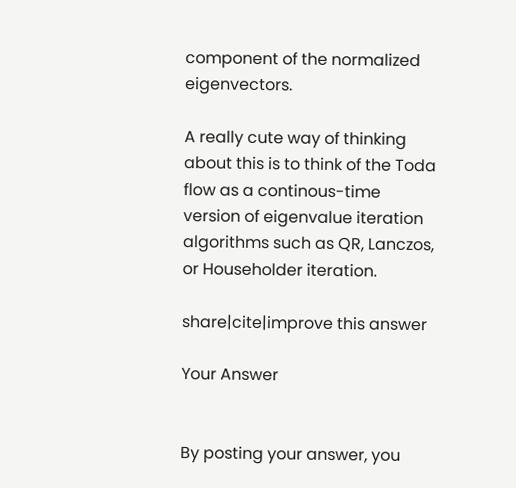component of the normalized eigenvectors.

A really cute way of thinking about this is to think of the Toda flow as a continous-time version of eigenvalue iteration algorithms such as QR, Lanczos, or Householder iteration.

share|cite|improve this answer

Your Answer


By posting your answer, you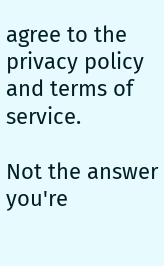agree to the privacy policy and terms of service.

Not the answer you're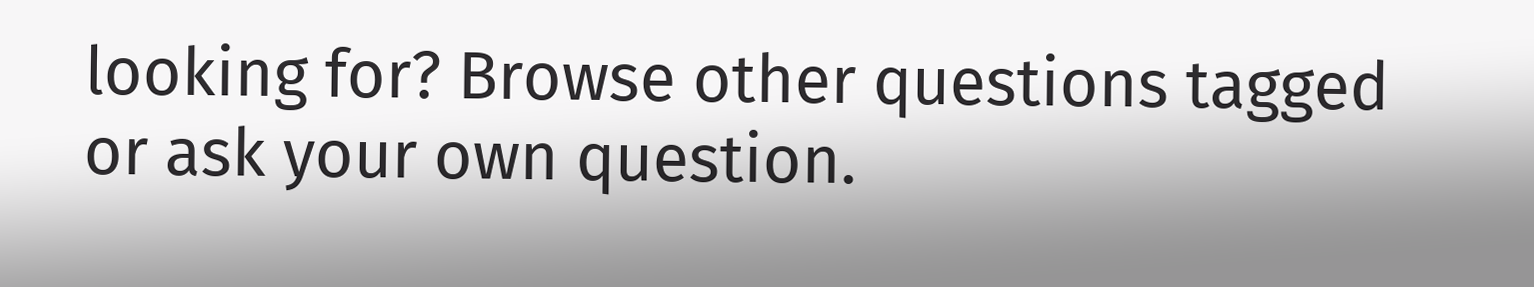looking for? Browse other questions tagged or ask your own question.